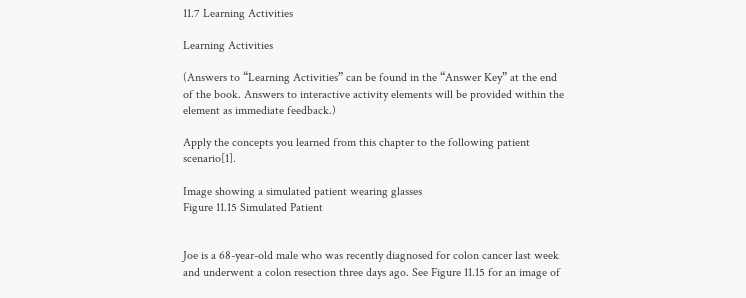11.7 Learning Activities

Learning Activities

(Answers to “Learning Activities” can be found in the “Answer Key” at the end of the book. Answers to interactive activity elements will be provided within the element as immediate feedback.)

Apply the concepts you learned from this chapter to the following patient scenario[1].

Image showing a simulated patient wearing glasses
Figure 11.15 Simulated Patient


Joe is a 68-year-old male who was recently diagnosed for colon cancer last week and underwent a colon resection three days ago. See Figure 11.15 for an image of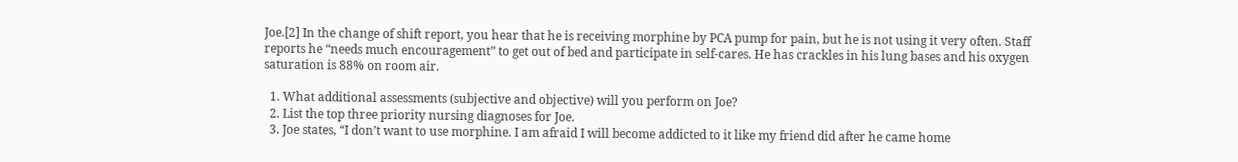Joe.[2] In the change of shift report, you hear that he is receiving morphine by PCA pump for pain, but he is not using it very often. Staff reports he “needs much encouragement” to get out of bed and participate in self-cares. He has crackles in his lung bases and his oxygen saturation is 88% on room air.

  1. What additional assessments (subjective and objective) will you perform on Joe?
  2. List the top three priority nursing diagnoses for Joe.
  3. Joe states, “I don’t want to use morphine. I am afraid I will become addicted to it like my friend did after he came home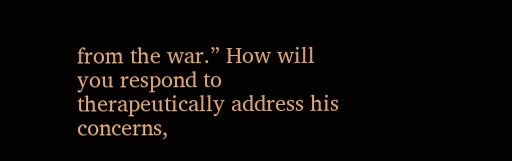from the war.” How will you respond to therapeutically address his concerns,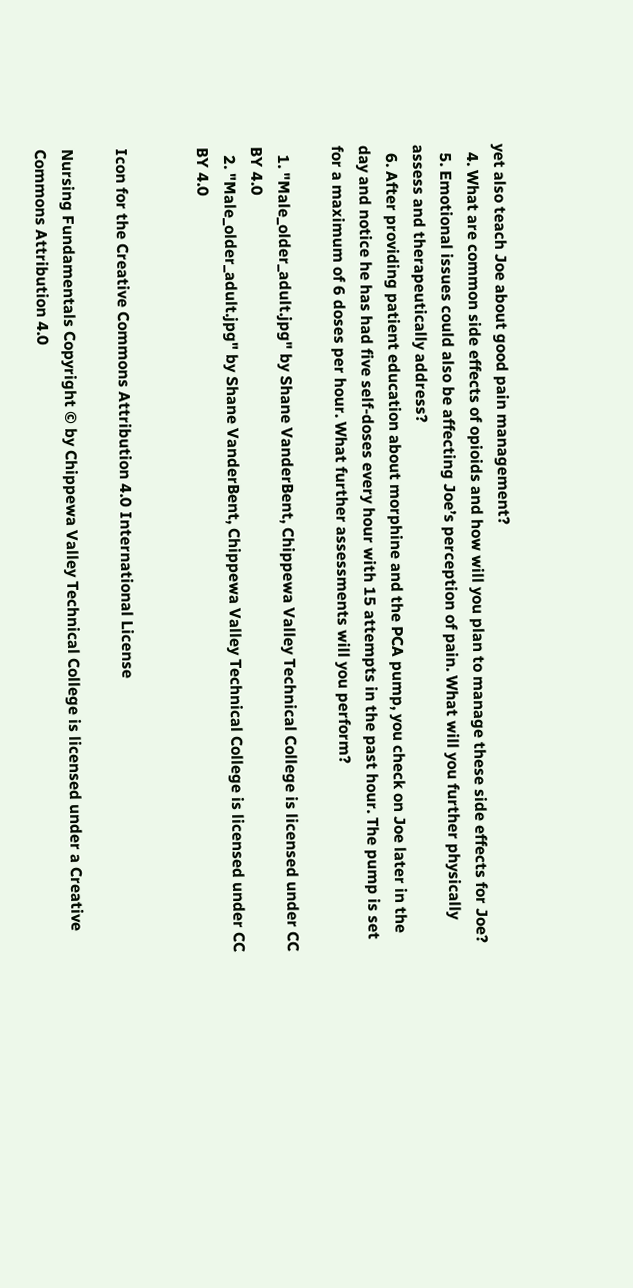yet also teach Joe about good pain management?
  4. What are common side effects of opioids and how will you plan to manage these side effects for Joe?
  5. Emotional issues could also be affecting Joe’s perception of pain. What will you further physically assess and therapeutically address?
  6. After providing patient education about morphine and the PCA pump, you check on Joe later in the day and notice he has had five self-doses every hour with 15 attempts in the past hour. The pump is set for a maximum of 6 doses per hour. What further assessments will you perform?

  1. "Male_older_adult.jpg" by Shane VanderBent, Chippewa Valley Technical College is licensed under CC BY 4.0
  2. "Male_older_adult.jpg" by Shane VanderBent, Chippewa Valley Technical College is licensed under CC BY 4.0


Icon for the Creative Commons Attribution 4.0 International License

Nursing Fundamentals Copyright © by Chippewa Valley Technical College is licensed under a Creative Commons Attribution 4.0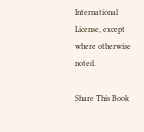International License, except where otherwise noted.

Share This Book